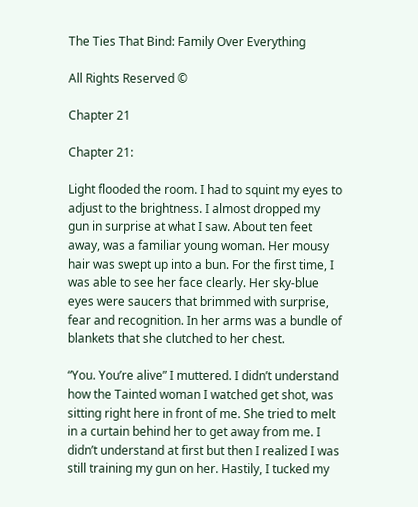The Ties That Bind: Family Over Everything

All Rights Reserved ©

Chapter 21

Chapter 21:

Light flooded the room. I had to squint my eyes to adjust to the brightness. I almost dropped my gun in surprise at what I saw. About ten feet away, was a familiar young woman. Her mousy hair was swept up into a bun. For the first time, I was able to see her face clearly. Her sky-blue eyes were saucers that brimmed with surprise, fear and recognition. In her arms was a bundle of blankets that she clutched to her chest.

“You. You’re alive” I muttered. I didn’t understand how the Tainted woman I watched get shot, was sitting right here in front of me. She tried to melt in a curtain behind her to get away from me. I didn’t understand at first but then I realized I was still training my gun on her. Hastily, I tucked my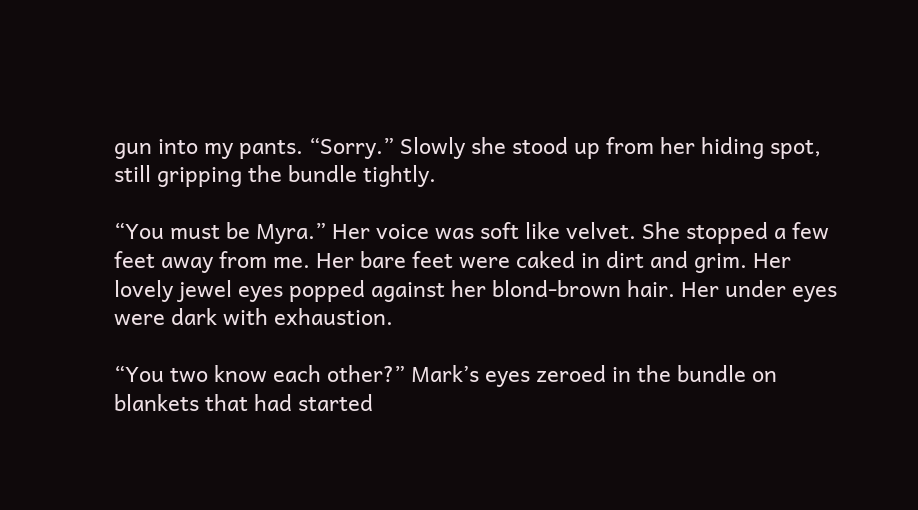gun into my pants. “Sorry.” Slowly she stood up from her hiding spot, still gripping the bundle tightly.

“You must be Myra.” Her voice was soft like velvet. She stopped a few feet away from me. Her bare feet were caked in dirt and grim. Her lovely jewel eyes popped against her blond-brown hair. Her under eyes were dark with exhaustion.

“You two know each other?” Mark’s eyes zeroed in the bundle on blankets that had started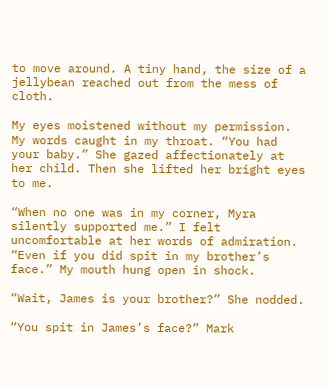to move around. A tiny hand, the size of a jellybean reached out from the mess of cloth.

My eyes moistened without my permission. My words caught in my throat. “You had your baby.” She gazed affectionately at her child. Then she lifted her bright eyes to me.

“When no one was in my corner, Myra silently supported me.” I felt uncomfortable at her words of admiration. “Even if you did spit in my brother’s face.” My mouth hung open in shock.

“Wait, James is your brother?” She nodded.

“You spit in James’s face?” Mark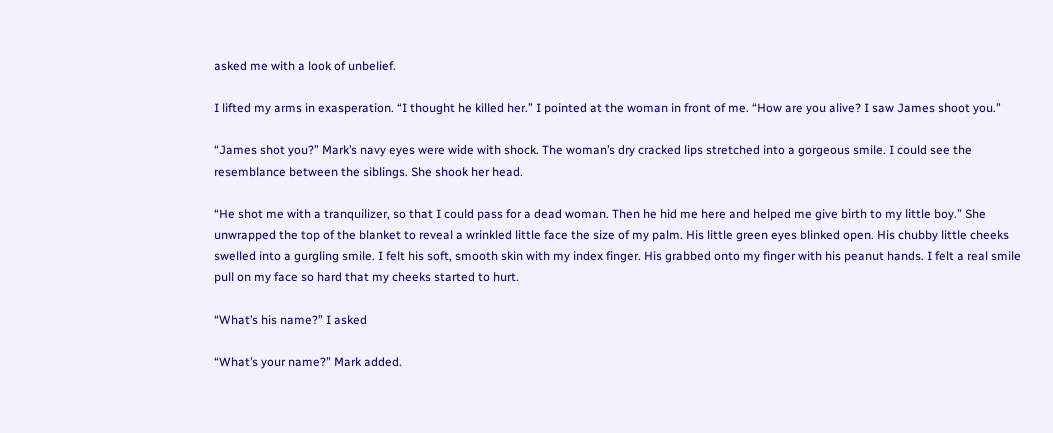asked me with a look of unbelief.

I lifted my arms in exasperation. “I thought he killed her.” I pointed at the woman in front of me. “How are you alive? I saw James shoot you.”

“James shot you?” Mark’s navy eyes were wide with shock. The woman’s dry cracked lips stretched into a gorgeous smile. I could see the resemblance between the siblings. She shook her head.

“He shot me with a tranquilizer, so that I could pass for a dead woman. Then he hid me here and helped me give birth to my little boy.” She unwrapped the top of the blanket to reveal a wrinkled little face the size of my palm. His little green eyes blinked open. His chubby little cheeks swelled into a gurgling smile. I felt his soft, smooth skin with my index finger. His grabbed onto my finger with his peanut hands. I felt a real smile pull on my face so hard that my cheeks started to hurt.

“What’s his name?” I asked

“What’s your name?” Mark added.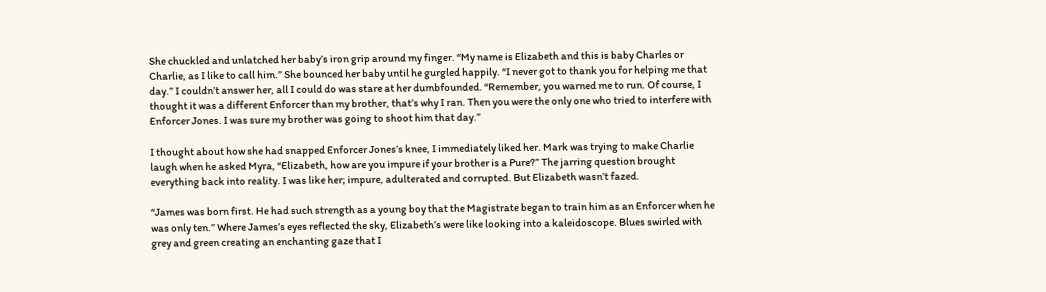She chuckled and unlatched her baby’s iron grip around my finger. “My name is Elizabeth and this is baby Charles or Charlie, as I like to call him.” She bounced her baby until he gurgled happily. “I never got to thank you for helping me that day.” I couldn’t answer her, all I could do was stare at her dumbfounded. “Remember, you warned me to run. Of course, I thought it was a different Enforcer than my brother, that’s why I ran. Then you were the only one who tried to interfere with Enforcer Jones. I was sure my brother was going to shoot him that day.”

I thought about how she had snapped Enforcer Jones’s knee, I immediately liked her. Mark was trying to make Charlie laugh when he asked Myra, “Elizabeth, how are you impure if your brother is a Pure?” The jarring question brought everything back into reality. I was like her; impure, adulterated and corrupted. But Elizabeth wasn’t fazed.

“James was born first. He had such strength as a young boy that the Magistrate began to train him as an Enforcer when he was only ten.” Where James’s eyes reflected the sky, Elizabeth’s were like looking into a kaleidoscope. Blues swirled with grey and green creating an enchanting gaze that I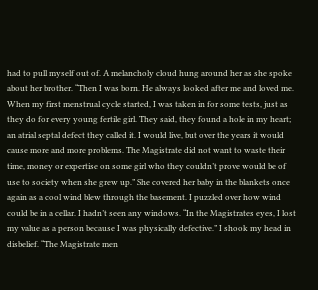had to pull myself out of. A melancholy cloud hung around her as she spoke about her brother. “Then I was born. He always looked after me and loved me. When my first menstrual cycle started, I was taken in for some tests, just as they do for every young fertile girl. They said, they found a hole in my heart; an atrial septal defect they called it. I would live, but over the years it would cause more and more problems. The Magistrate did not want to waste their time, money or expertise on some girl who they couldn’t prove would be of use to society when she grew up.” She covered her baby in the blankets once again as a cool wind blew through the basement. I puzzled over how wind could be in a cellar. I hadn’t seen any windows. “In the Magistrates eyes, I lost my value as a person because I was physically defective.” I shook my head in disbelief. “The Magistrate men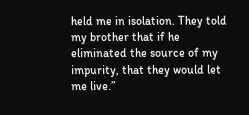held me in isolation. They told my brother that if he eliminated the source of my impurity, that they would let me live.”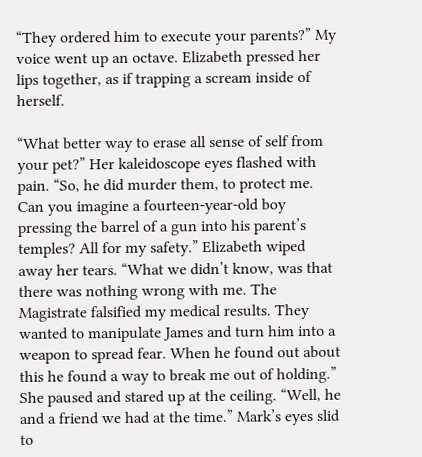“They ordered him to execute your parents?” My voice went up an octave. Elizabeth pressed her lips together, as if trapping a scream inside of herself.

“What better way to erase all sense of self from your pet?” Her kaleidoscope eyes flashed with pain. “So, he did murder them, to protect me. Can you imagine a fourteen-year-old boy pressing the barrel of a gun into his parent’s temples? All for my safety.” Elizabeth wiped away her tears. “What we didn’t know, was that there was nothing wrong with me. The Magistrate falsified my medical results. They wanted to manipulate James and turn him into a weapon to spread fear. When he found out about this he found a way to break me out of holding.” She paused and stared up at the ceiling. “Well, he and a friend we had at the time.” Mark’s eyes slid to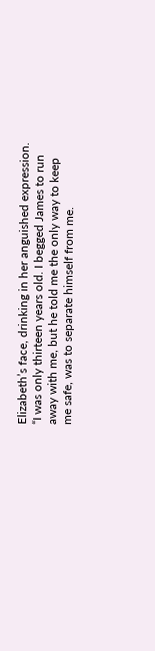Elizabeth’s face, drinking in her anguished expression. “I was only thirteen years old. I begged James to run away with me, but he told me the only way to keep me safe, was to separate himself from me.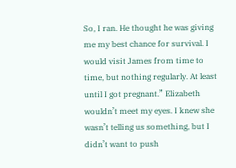So, I ran. He thought he was giving me my best chance for survival. I would visit James from time to time, but nothing regularly. At least until I got pregnant.” Elizabeth wouldn’t meet my eyes. I knew she wasn’t telling us something, but I didn’t want to push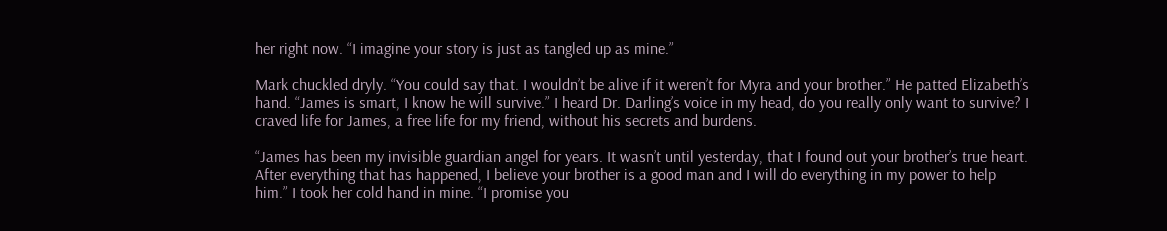her right now. “I imagine your story is just as tangled up as mine.”

Mark chuckled dryly. “You could say that. I wouldn’t be alive if it weren’t for Myra and your brother.” He patted Elizabeth’s hand. “James is smart, I know he will survive.” I heard Dr. Darling’s voice in my head, do you really only want to survive? I craved life for James, a free life for my friend, without his secrets and burdens.

“James has been my invisible guardian angel for years. It wasn’t until yesterday, that I found out your brother’s true heart. After everything that has happened, I believe your brother is a good man and I will do everything in my power to help him.” I took her cold hand in mine. “I promise you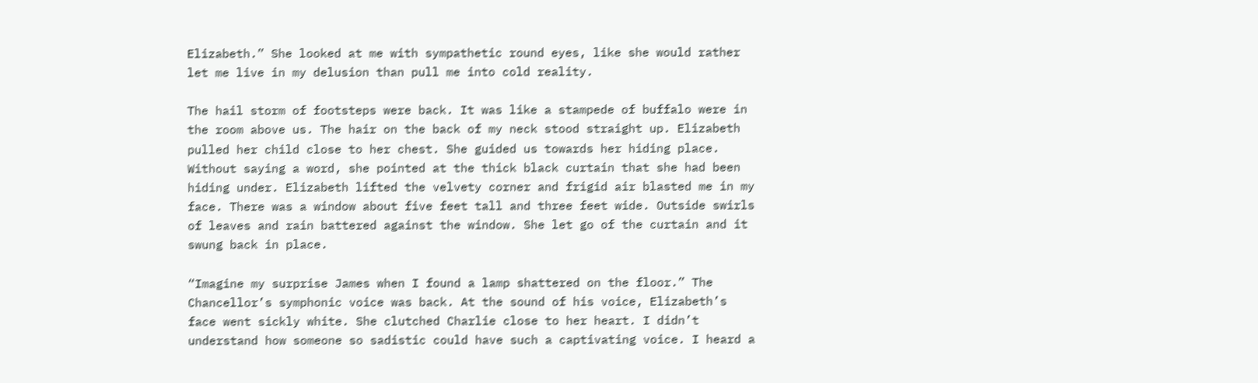Elizabeth.” She looked at me with sympathetic round eyes, like she would rather let me live in my delusion than pull me into cold reality.

The hail storm of footsteps were back. It was like a stampede of buffalo were in the room above us. The hair on the back of my neck stood straight up. Elizabeth pulled her child close to her chest. She guided us towards her hiding place. Without saying a word, she pointed at the thick black curtain that she had been hiding under. Elizabeth lifted the velvety corner and frigid air blasted me in my face. There was a window about five feet tall and three feet wide. Outside swirls of leaves and rain battered against the window. She let go of the curtain and it swung back in place.

“Imagine my surprise James when I found a lamp shattered on the floor.” The Chancellor’s symphonic voice was back. At the sound of his voice, Elizabeth’s face went sickly white. She clutched Charlie close to her heart. I didn’t understand how someone so sadistic could have such a captivating voice. I heard a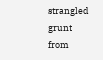strangled grunt from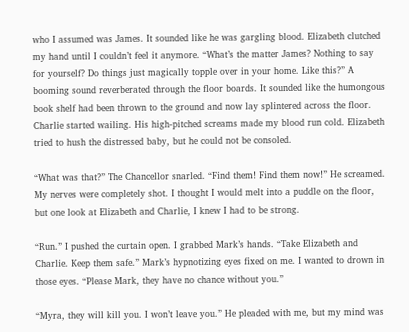who I assumed was James. It sounded like he was gargling blood. Elizabeth clutched my hand until I couldn’t feel it anymore. “What’s the matter James? Nothing to say for yourself? Do things just magically topple over in your home. Like this?” A booming sound reverberated through the floor boards. It sounded like the humongous book shelf had been thrown to the ground and now lay splintered across the floor. Charlie started wailing. His high-pitched screams made my blood run cold. Elizabeth tried to hush the distressed baby, but he could not be consoled.

“What was that?” The Chancellor snarled. “Find them! Find them now!” He screamed. My nerves were completely shot. I thought I would melt into a puddle on the floor, but one look at Elizabeth and Charlie, I knew I had to be strong.

“Run.” I pushed the curtain open. I grabbed Mark’s hands. “Take Elizabeth and Charlie. Keep them safe.” Mark’s hypnotizing eyes fixed on me. I wanted to drown in those eyes. “Please Mark, they have no chance without you.”

“Myra, they will kill you. I won’t leave you.” He pleaded with me, but my mind was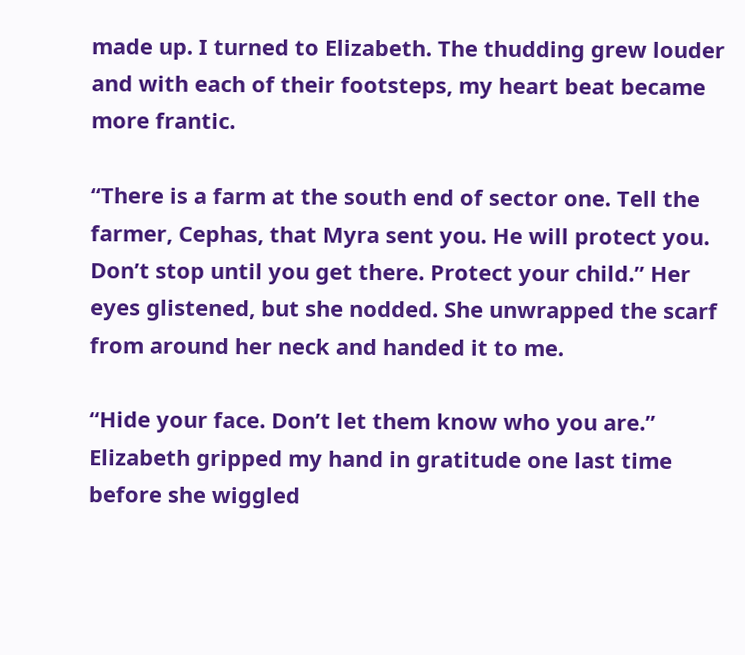made up. I turned to Elizabeth. The thudding grew louder and with each of their footsteps, my heart beat became more frantic.

“There is a farm at the south end of sector one. Tell the farmer, Cephas, that Myra sent you. He will protect you. Don’t stop until you get there. Protect your child.” Her eyes glistened, but she nodded. She unwrapped the scarf from around her neck and handed it to me.

“Hide your face. Don’t let them know who you are.” Elizabeth gripped my hand in gratitude one last time before she wiggled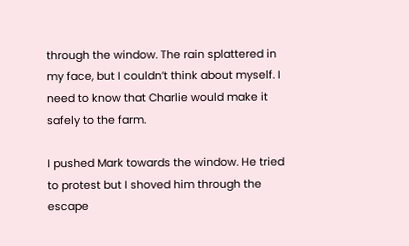through the window. The rain splattered in my face, but I couldn’t think about myself. I need to know that Charlie would make it safely to the farm.

I pushed Mark towards the window. He tried to protest but I shoved him through the escape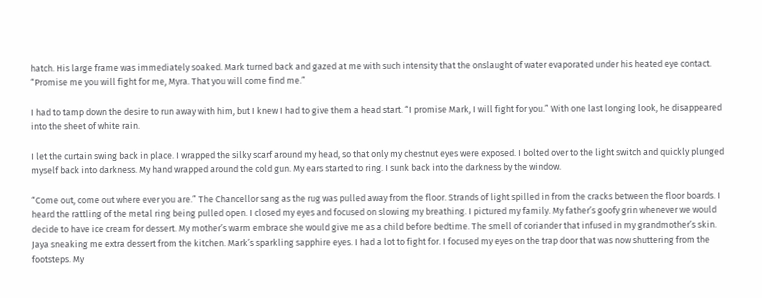hatch. His large frame was immediately soaked. Mark turned back and gazed at me with such intensity that the onslaught of water evaporated under his heated eye contact. “Promise me you will fight for me, Myra. That you will come find me.”

I had to tamp down the desire to run away with him, but I knew I had to give them a head start. “I promise Mark, I will fight for you.” With one last longing look, he disappeared into the sheet of white rain.

I let the curtain swing back in place. I wrapped the silky scarf around my head, so that only my chestnut eyes were exposed. I bolted over to the light switch and quickly plunged myself back into darkness. My hand wrapped around the cold gun. My ears started to ring. I sunk back into the darkness by the window.

“Come out, come out where ever you are.” The Chancellor sang as the rug was pulled away from the floor. Strands of light spilled in from the cracks between the floor boards. I heard the rattling of the metal ring being pulled open. I closed my eyes and focused on slowing my breathing. I pictured my family. My father’s goofy grin whenever we would decide to have ice cream for dessert. My mother’s warm embrace she would give me as a child before bedtime. The smell of coriander that infused in my grandmother’s skin. Jaya sneaking me extra dessert from the kitchen. Mark’s sparkling sapphire eyes. I had a lot to fight for. I focused my eyes on the trap door that was now shuttering from the footsteps. My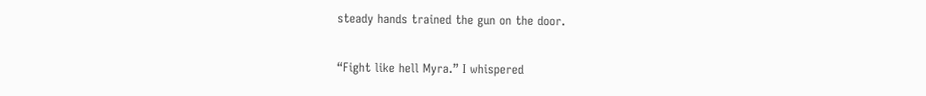steady hands trained the gun on the door.

“Fight like hell Myra.” I whispered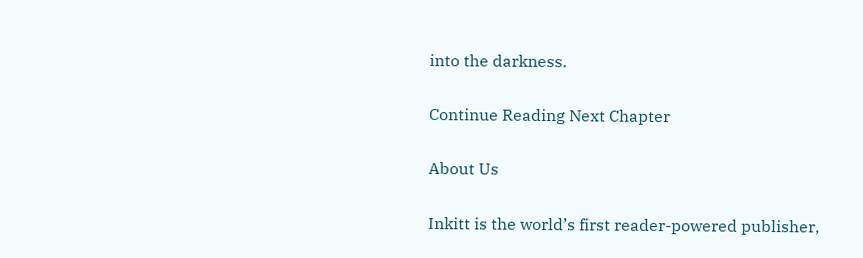into the darkness.

Continue Reading Next Chapter

About Us

Inkitt is the world’s first reader-powered publisher,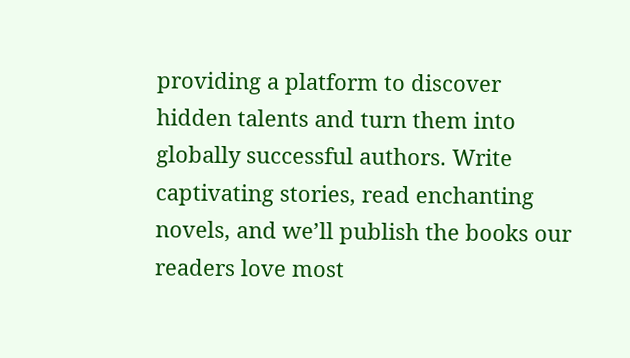providing a platform to discover hidden talents and turn them into globally successful authors. Write captivating stories, read enchanting novels, and we’ll publish the books our readers love most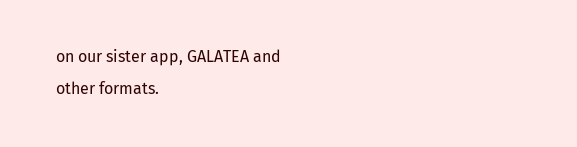on our sister app, GALATEA and other formats.